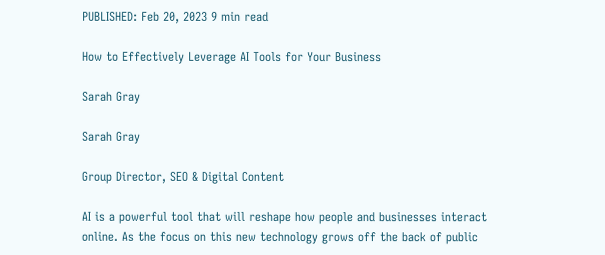PUBLISHED: Feb 20, 2023 9 min read

How to Effectively Leverage AI Tools for Your Business

Sarah Gray

Sarah Gray

Group Director, SEO & Digital Content

AI is a powerful tool that will reshape how people and businesses interact online. As the focus on this new technology grows off the back of public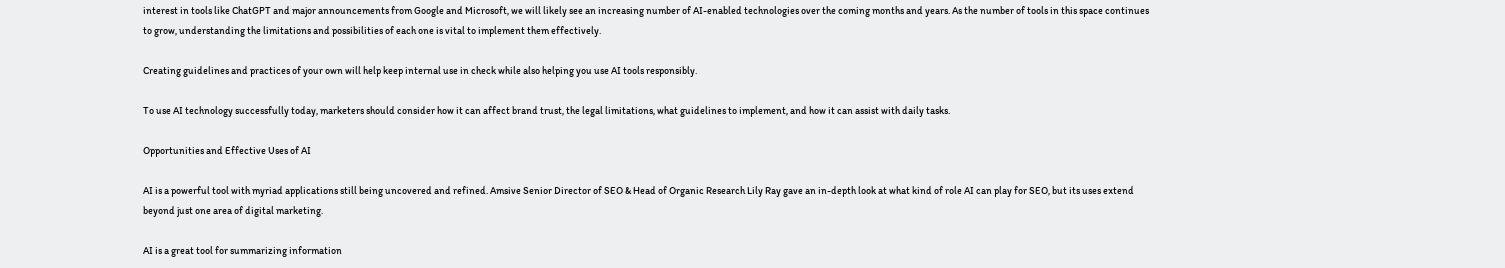interest in tools like ChatGPT and major announcements from Google and Microsoft, we will likely see an increasing number of AI-enabled technologies over the coming months and years. As the number of tools in this space continues to grow, understanding the limitations and possibilities of each one is vital to implement them effectively.

Creating guidelines and practices of your own will help keep internal use in check while also helping you use AI tools responsibly.

To use AI technology successfully today, marketers should consider how it can affect brand trust, the legal limitations, what guidelines to implement, and how it can assist with daily tasks.

Opportunities and Effective Uses of AI

AI is a powerful tool with myriad applications still being uncovered and refined. Amsive Senior Director of SEO & Head of Organic Research Lily Ray gave an in-depth look at what kind of role AI can play for SEO, but its uses extend beyond just one area of digital marketing.

AI is a great tool for summarizing information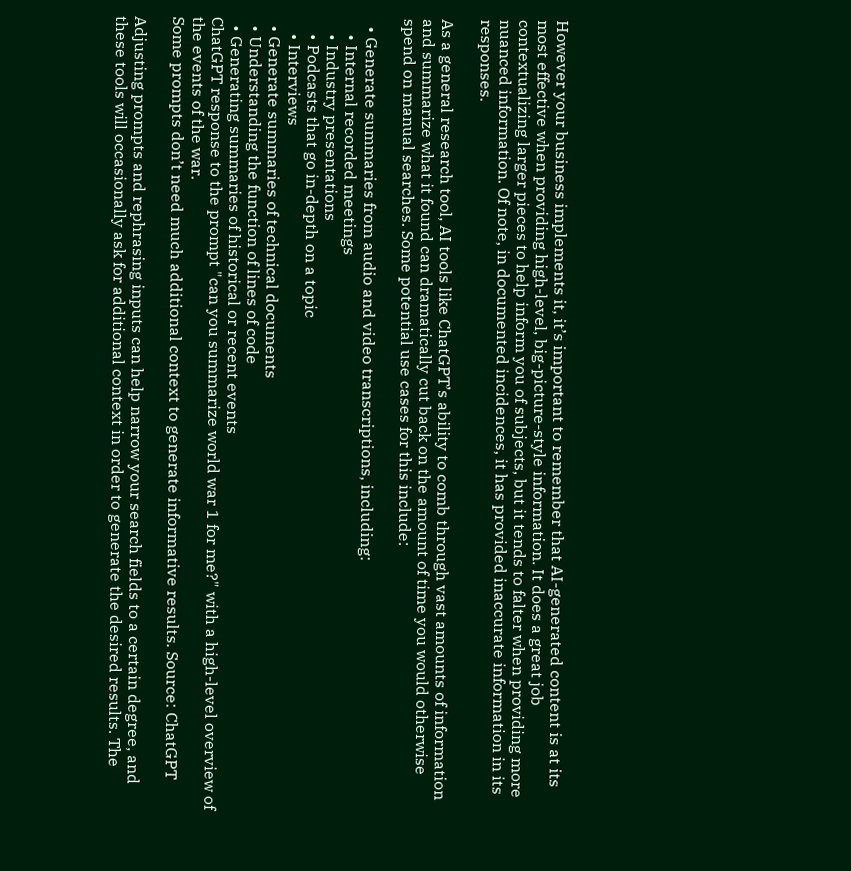However your business implements it, it’s important to remember that AI-generated content is at its most effective when providing high-level, big-picture-style information. It does a great job contextualizing larger pieces to help inform you of subjects, but it tends to falter when providing more nuanced information. Of note, in documented incidences, it has provided inaccurate information in its responses.

As a general research tool, AI tools like ChatGPT’s ability to comb through vast amounts of information and summarize what it found can dramatically cut back on the amount of time you would otherwise spend on manual searches. Some potential use cases for this include:

  • Generate summaries from audio and video transcriptions, including:
    • Internal recorded meetings
    • Industry presentations
    • Podcasts that go in-depth on a topic
    • Interviews
  • Generate summaries of technical documents
  • Understanding the function of lines of code
  • Generating summaries of historical or recent events
ChatGPT response to the prompt "can you summarize world war 1 for me?" with a high-level overview of the events of the war.
Some prompts don’t need much additional context to generate informative results. Source: ChatGPT

Adjusting prompts and rephrasing inputs can help narrow your search fields to a certain degree, and these tools will occasionally ask for additional context in order to generate the desired results. The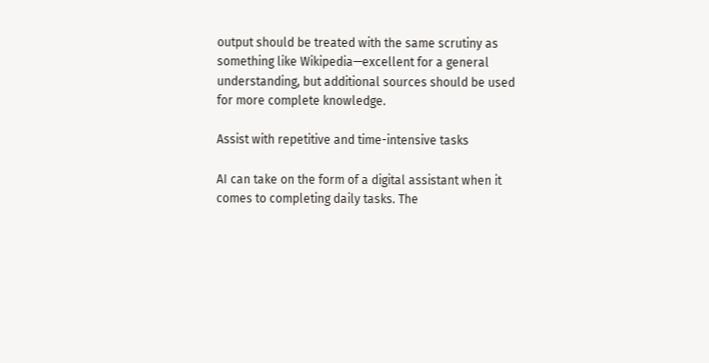output should be treated with the same scrutiny as something like Wikipedia—excellent for a general understanding, but additional sources should be used for more complete knowledge.

Assist with repetitive and time-intensive tasks

AI can take on the form of a digital assistant when it comes to completing daily tasks. The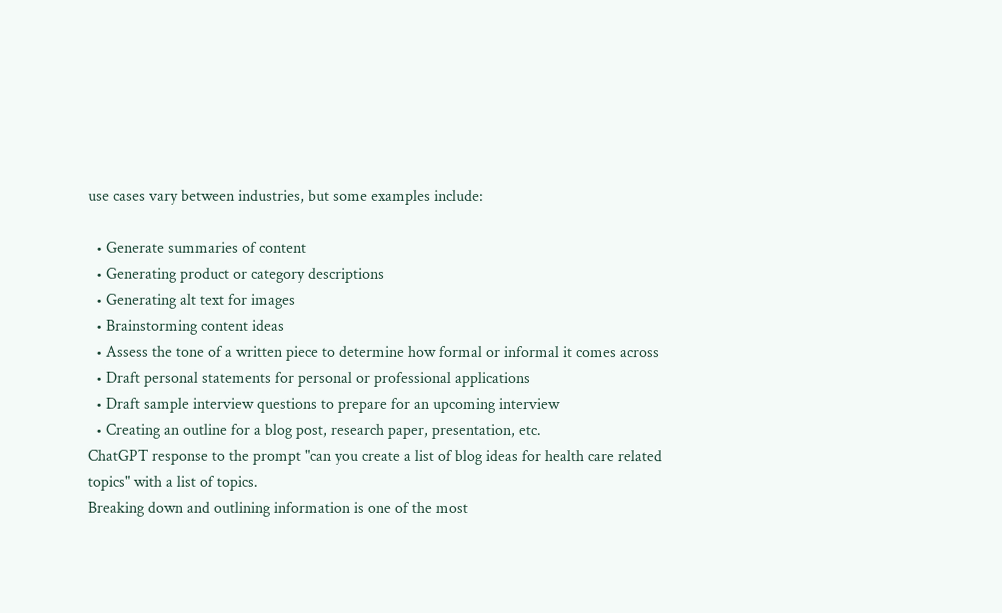use cases vary between industries, but some examples include:

  • Generate summaries of content
  • Generating product or category descriptions
  • Generating alt text for images
  • Brainstorming content ideas
  • Assess the tone of a written piece to determine how formal or informal it comes across
  • Draft personal statements for personal or professional applications
  • Draft sample interview questions to prepare for an upcoming interview
  • Creating an outline for a blog post, research paper, presentation, etc.
ChatGPT response to the prompt "can you create a list of blog ideas for health care related topics" with a list of topics.
Breaking down and outlining information is one of the most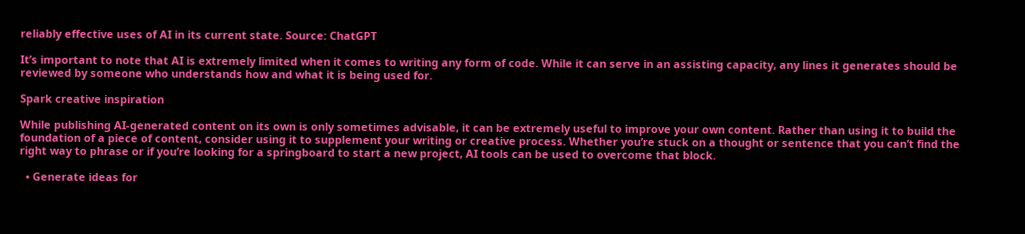reliably effective uses of AI in its current state. Source: ChatGPT

It’s important to note that AI is extremely limited when it comes to writing any form of code. While it can serve in an assisting capacity, any lines it generates should be reviewed by someone who understands how and what it is being used for.

Spark creative inspiration

While publishing AI-generated content on its own is only sometimes advisable, it can be extremely useful to improve your own content. Rather than using it to build the foundation of a piece of content, consider using it to supplement your writing or creative process. Whether you’re stuck on a thought or sentence that you can’t find the right way to phrase or if you’re looking for a springboard to start a new project, AI tools can be used to overcome that block.

  • Generate ideas for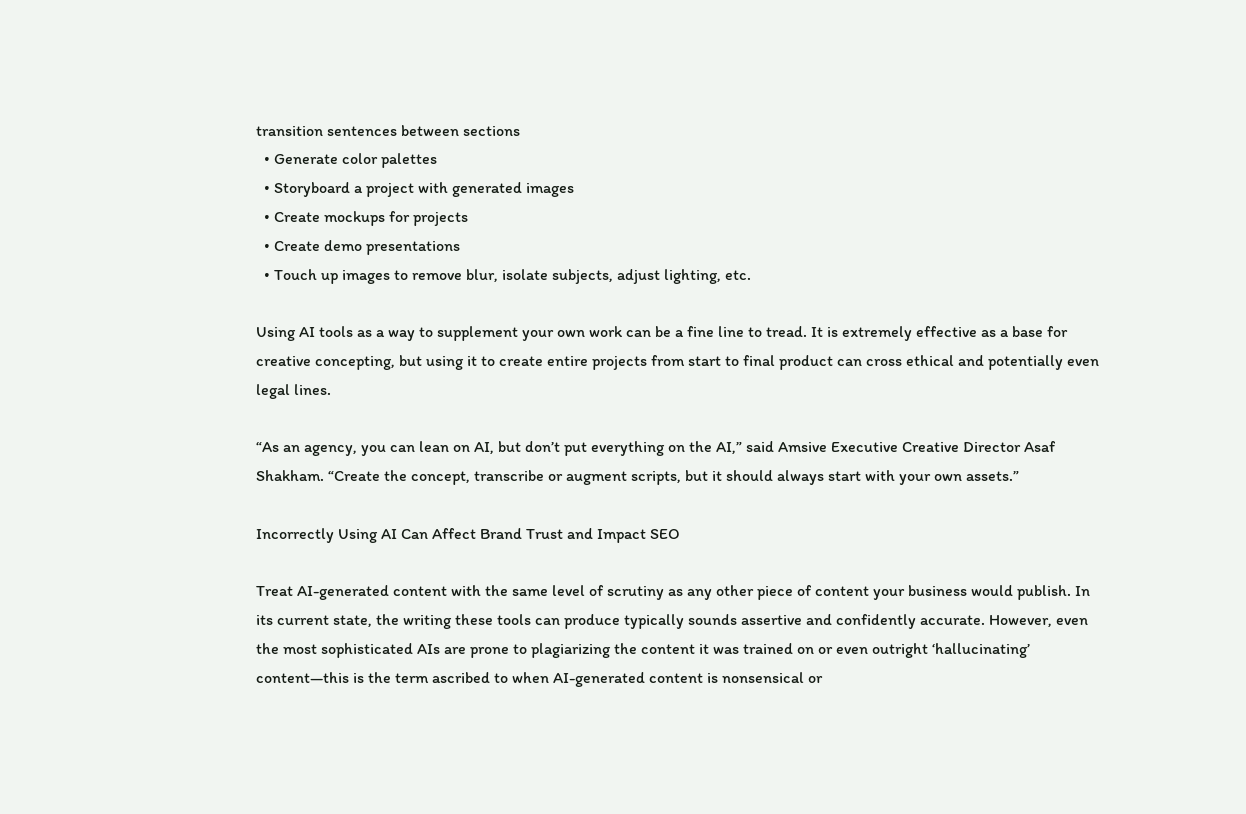transition sentences between sections
  • Generate color palettes
  • Storyboard a project with generated images
  • Create mockups for projects
  • Create demo presentations
  • Touch up images to remove blur, isolate subjects, adjust lighting, etc.

Using AI tools as a way to supplement your own work can be a fine line to tread. It is extremely effective as a base for creative concepting, but using it to create entire projects from start to final product can cross ethical and potentially even legal lines.

“As an agency, you can lean on AI, but don’t put everything on the AI,” said Amsive Executive Creative Director Asaf Shakham. “Create the concept, transcribe or augment scripts, but it should always start with your own assets.”

Incorrectly Using AI Can Affect Brand Trust and Impact SEO

Treat AI-generated content with the same level of scrutiny as any other piece of content your business would publish. In its current state, the writing these tools can produce typically sounds assertive and confidently accurate. However, even the most sophisticated AIs are prone to plagiarizing the content it was trained on or even outright ‘hallucinating’ content—this is the term ascribed to when AI-generated content is nonsensical or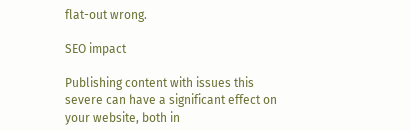flat-out wrong.

SEO impact

Publishing content with issues this severe can have a significant effect on your website, both in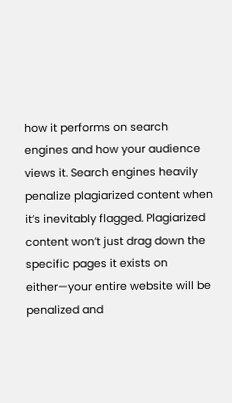how it performs on search engines and how your audience views it. Search engines heavily penalize plagiarized content when it’s inevitably flagged. Plagiarized content won’t just drag down the specific pages it exists on either—your entire website will be penalized and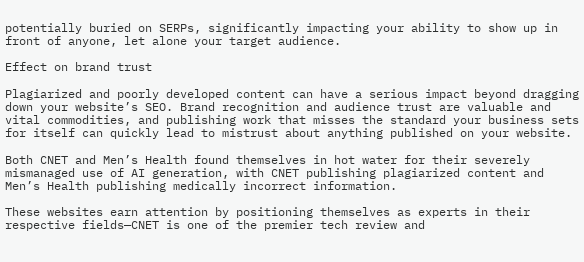potentially buried on SERPs, significantly impacting your ability to show up in front of anyone, let alone your target audience.

Effect on brand trust

Plagiarized and poorly developed content can have a serious impact beyond dragging down your website’s SEO. Brand recognition and audience trust are valuable and vital commodities, and publishing work that misses the standard your business sets for itself can quickly lead to mistrust about anything published on your website.

Both CNET and Men’s Health found themselves in hot water for their severely mismanaged use of AI generation, with CNET publishing plagiarized content and Men’s Health publishing medically incorrect information.

These websites earn attention by positioning themselves as experts in their respective fields—CNET is one of the premier tech review and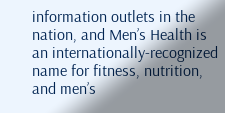information outlets in the nation, and Men’s Health is an internationally-recognized name for fitness, nutrition, and men’s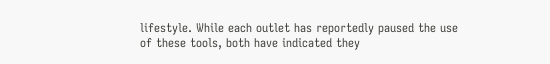lifestyle. While each outlet has reportedly paused the use of these tools, both have indicated they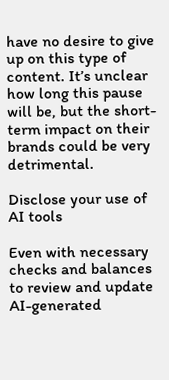have no desire to give up on this type of content. It’s unclear how long this pause will be, but the short-term impact on their brands could be very detrimental.

Disclose your use of AI tools

Even with necessary checks and balances to review and update AI-generated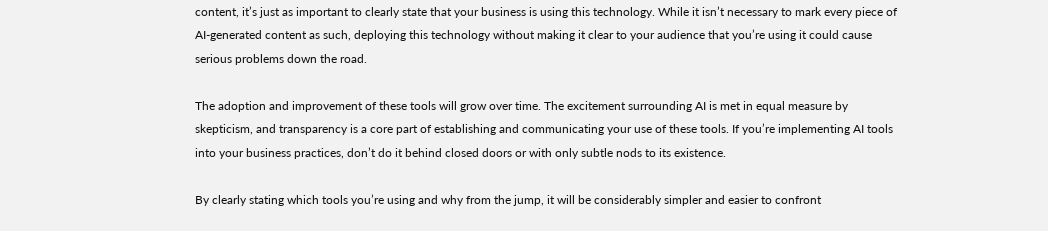content, it’s just as important to clearly state that your business is using this technology. While it isn’t necessary to mark every piece of AI-generated content as such, deploying this technology without making it clear to your audience that you’re using it could cause serious problems down the road.

The adoption and improvement of these tools will grow over time. The excitement surrounding AI is met in equal measure by skepticism, and transparency is a core part of establishing and communicating your use of these tools. If you’re implementing AI tools into your business practices, don’t do it behind closed doors or with only subtle nods to its existence.

By clearly stating which tools you’re using and why from the jump, it will be considerably simpler and easier to confront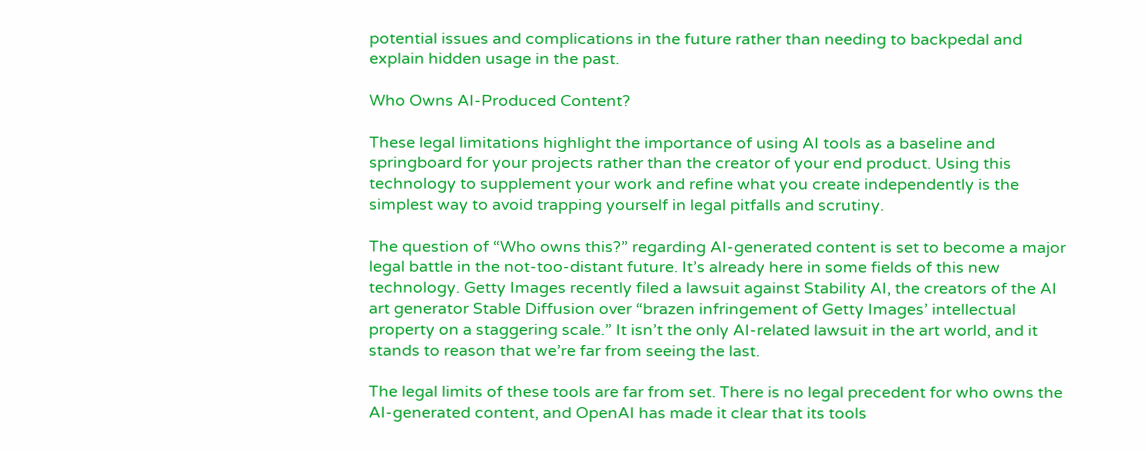potential issues and complications in the future rather than needing to backpedal and explain hidden usage in the past.

Who Owns AI-Produced Content?

These legal limitations highlight the importance of using AI tools as a baseline and springboard for your projects rather than the creator of your end product. Using this technology to supplement your work and refine what you create independently is the simplest way to avoid trapping yourself in legal pitfalls and scrutiny.

The question of “Who owns this?” regarding AI-generated content is set to become a major legal battle in the not-too-distant future. It’s already here in some fields of this new technology. Getty Images recently filed a lawsuit against Stability AI, the creators of the AI art generator Stable Diffusion over “brazen infringement of Getty Images’ intellectual property on a staggering scale.” It isn’t the only AI-related lawsuit in the art world, and it stands to reason that we’re far from seeing the last.

The legal limits of these tools are far from set. There is no legal precedent for who owns the AI-generated content, and OpenAI has made it clear that its tools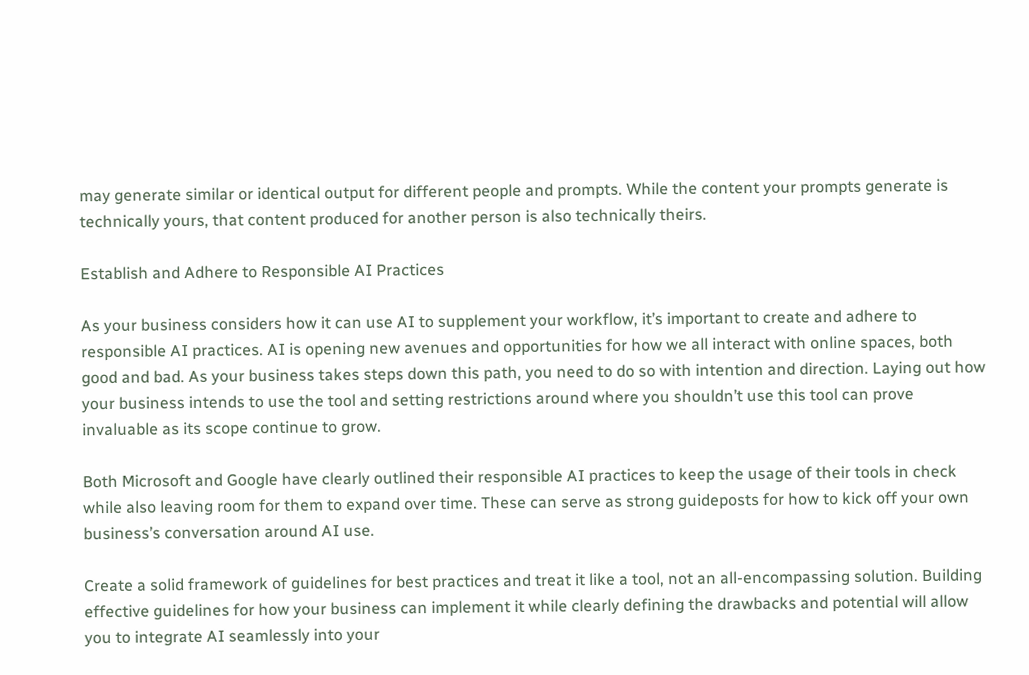may generate similar or identical output for different people and prompts. While the content your prompts generate is technically yours, that content produced for another person is also technically theirs.

Establish and Adhere to Responsible AI Practices

As your business considers how it can use AI to supplement your workflow, it’s important to create and adhere to responsible AI practices. AI is opening new avenues and opportunities for how we all interact with online spaces, both good and bad. As your business takes steps down this path, you need to do so with intention and direction. Laying out how your business intends to use the tool and setting restrictions around where you shouldn’t use this tool can prove invaluable as its scope continue to grow.

Both Microsoft and Google have clearly outlined their responsible AI practices to keep the usage of their tools in check while also leaving room for them to expand over time. These can serve as strong guideposts for how to kick off your own business’s conversation around AI use.

Create a solid framework of guidelines for best practices and treat it like a tool, not an all-encompassing solution. Building effective guidelines for how your business can implement it while clearly defining the drawbacks and potential will allow you to integrate AI seamlessly into your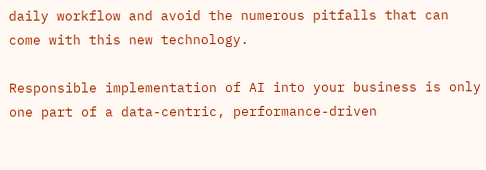daily workflow and avoid the numerous pitfalls that can come with this new technology.

Responsible implementation of AI into your business is only one part of a data-centric, performance-driven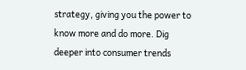strategy, giving you the power to know more and do more. Dig deeper into consumer trends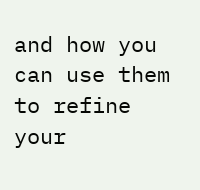and how you can use them to refine your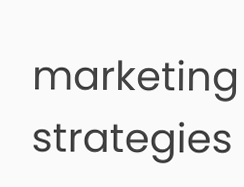marketing strategies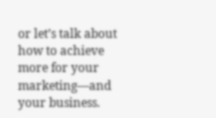or let’s talk about how to achieve more for your marketing—and your business.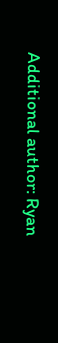Additional author: Ryan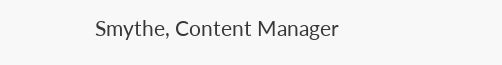Smythe, Content Manager